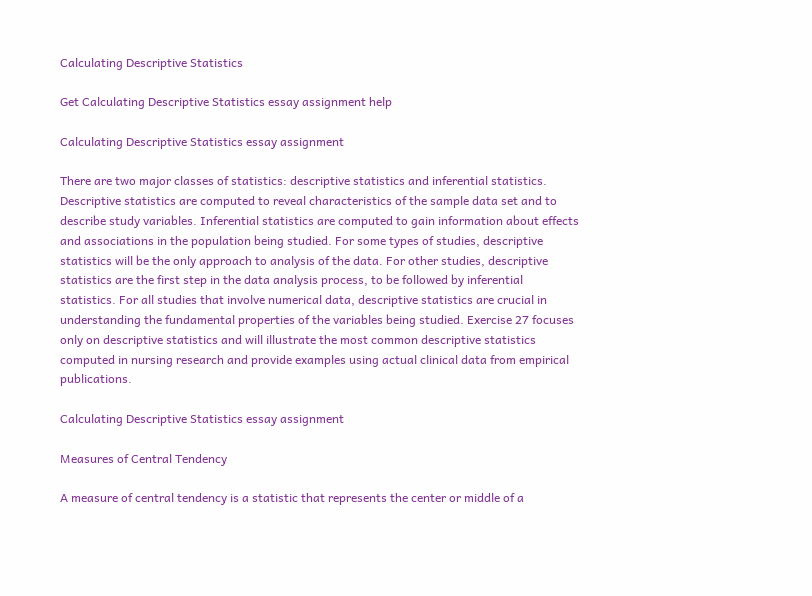Calculating Descriptive Statistics

Get Calculating Descriptive Statistics essay assignment help

Calculating Descriptive Statistics essay assignment

There are two major classes of statistics: descriptive statistics and inferential statistics. Descriptive statistics are computed to reveal characteristics of the sample data set and to describe study variables. Inferential statistics are computed to gain information about effects and associations in the population being studied. For some types of studies, descriptive statistics will be the only approach to analysis of the data. For other studies, descriptive statistics are the first step in the data analysis process, to be followed by inferential statistics. For all studies that involve numerical data, descriptive statistics are crucial in understanding the fundamental properties of the variables being studied. Exercise 27 focuses only on descriptive statistics and will illustrate the most common descriptive statistics computed in nursing research and provide examples using actual clinical data from empirical publications.

Calculating Descriptive Statistics essay assignment

Measures of Central Tendency

A measure of central tendency is a statistic that represents the center or middle of a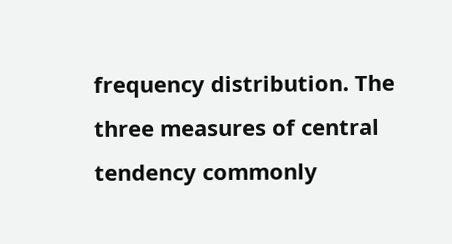frequency distribution. The three measures of central tendency commonly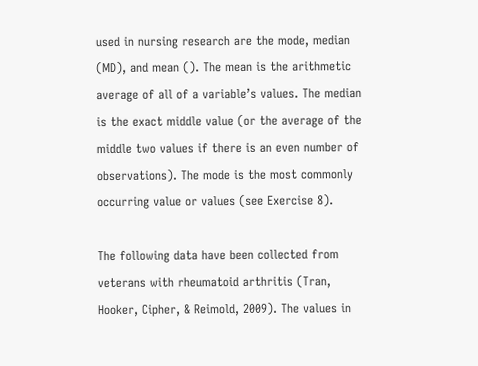used in nursing research are the mode, median (MD), and mean (). The mean is the arithmetic average of all of a variable’s values. The median is the exact middle value (or the average of the middle two values if there is an even number of observations). The mode is the most commonly occurring value or values (see Exercise 8).

The following data have been collected from veterans with rheumatoid arthritis (Tran, Hooker, Cipher, & Reimold, 2009). The values in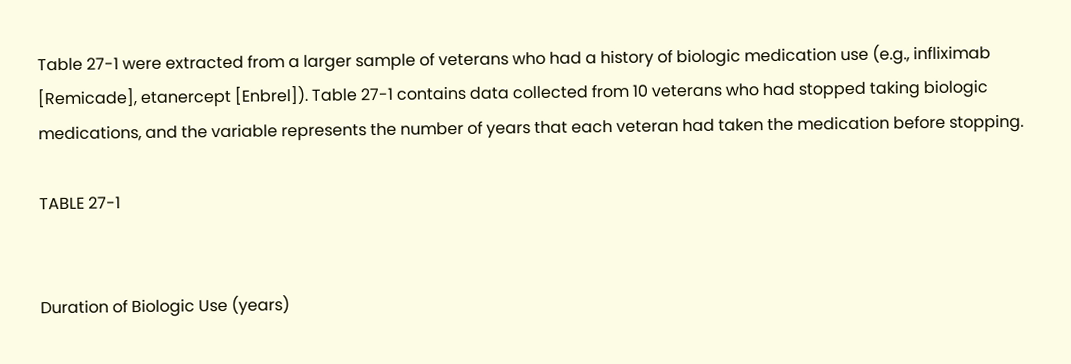Table 27-1 were extracted from a larger sample of veterans who had a history of biologic medication use (e.g., infliximab [Remicade], etanercept [Enbrel]). Table 27-1 contains data collected from 10 veterans who had stopped taking biologic medications, and the variable represents the number of years that each veteran had taken the medication before stopping.

TABLE 27-1


Duration of Biologic Use (years)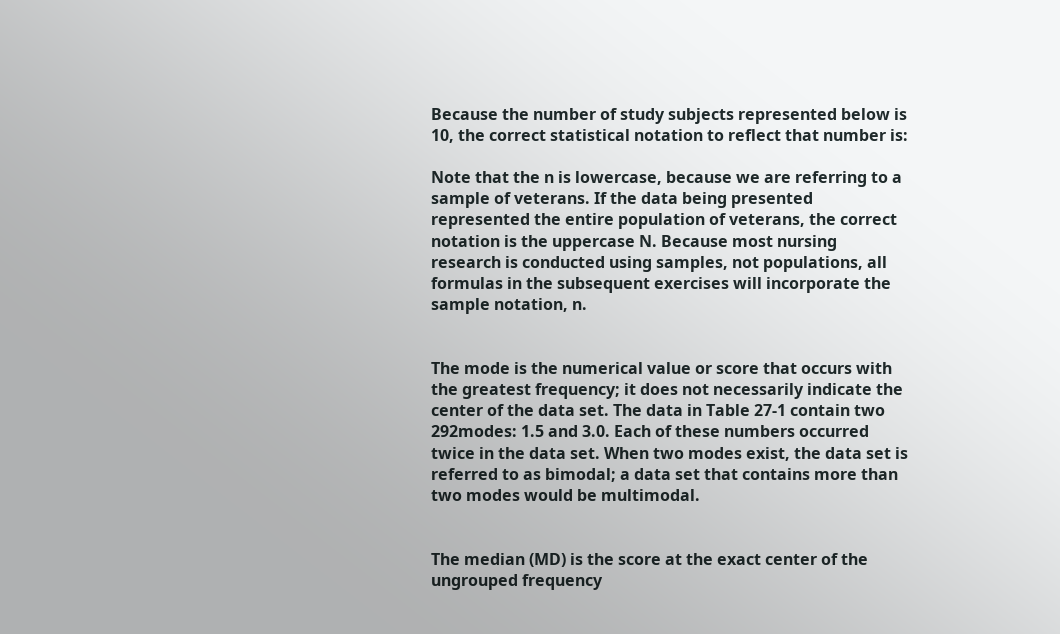Because the number of study subjects represented below is 10, the correct statistical notation to reflect that number is:

Note that the n is lowercase, because we are referring to a sample of veterans. If the data being presented represented the entire population of veterans, the correct notation is the uppercase N. Because most nursing research is conducted using samples, not populations, all formulas in the subsequent exercises will incorporate the sample notation, n.


The mode is the numerical value or score that occurs with the greatest frequency; it does not necessarily indicate the center of the data set. The data in Table 27-1 contain two 292modes: 1.5 and 3.0. Each of these numbers occurred twice in the data set. When two modes exist, the data set is referred to as bimodal; a data set that contains more than two modes would be multimodal.


The median (MD) is the score at the exact center of the ungrouped frequency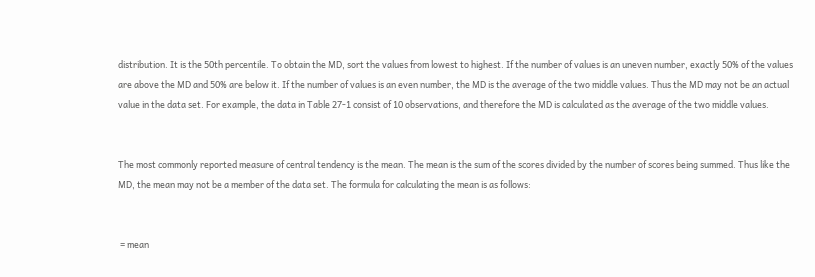distribution. It is the 50th percentile. To obtain the MD, sort the values from lowest to highest. If the number of values is an uneven number, exactly 50% of the values are above the MD and 50% are below it. If the number of values is an even number, the MD is the average of the two middle values. Thus the MD may not be an actual value in the data set. For example, the data in Table 27-1 consist of 10 observations, and therefore the MD is calculated as the average of the two middle values.


The most commonly reported measure of central tendency is the mean. The mean is the sum of the scores divided by the number of scores being summed. Thus like the MD, the mean may not be a member of the data set. The formula for calculating the mean is as follows:


 = mean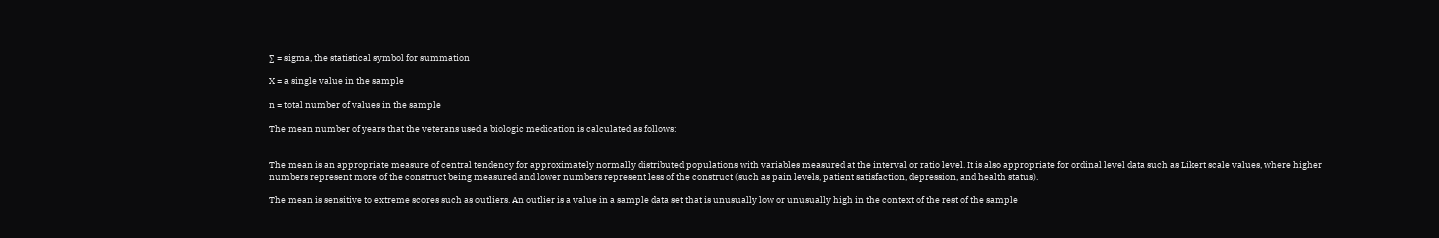∑ = sigma, the statistical symbol for summation

X = a single value in the sample

n = total number of values in the sample

The mean number of years that the veterans used a biologic medication is calculated as follows:


The mean is an appropriate measure of central tendency for approximately normally distributed populations with variables measured at the interval or ratio level. It is also appropriate for ordinal level data such as Likert scale values, where higher numbers represent more of the construct being measured and lower numbers represent less of the construct (such as pain levels, patient satisfaction, depression, and health status).

The mean is sensitive to extreme scores such as outliers. An outlier is a value in a sample data set that is unusually low or unusually high in the context of the rest of the sample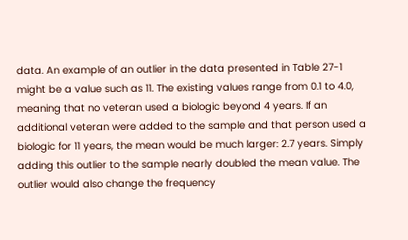data. An example of an outlier in the data presented in Table 27-1 might be a value such as 11. The existing values range from 0.1 to 4.0, meaning that no veteran used a biologic beyond 4 years. If an additional veteran were added to the sample and that person used a biologic for 11 years, the mean would be much larger: 2.7 years. Simply adding this outlier to the sample nearly doubled the mean value. The outlier would also change the frequency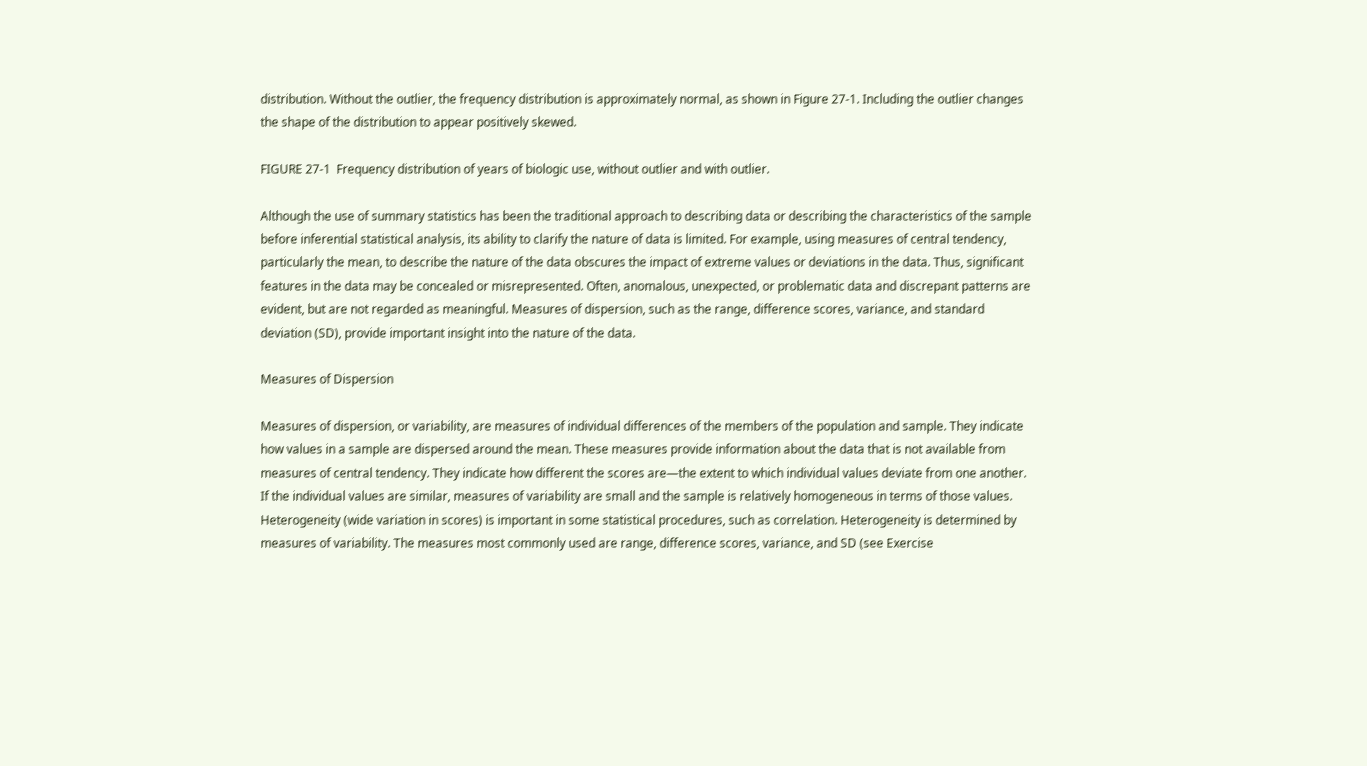distribution. Without the outlier, the frequency distribution is approximately normal, as shown in Figure 27-1. Including the outlier changes the shape of the distribution to appear positively skewed.

FIGURE 27-1  Frequency distribution of years of biologic use, without outlier and with outlier.

Although the use of summary statistics has been the traditional approach to describing data or describing the characteristics of the sample before inferential statistical analysis, its ability to clarify the nature of data is limited. For example, using measures of central tendency, particularly the mean, to describe the nature of the data obscures the impact of extreme values or deviations in the data. Thus, significant features in the data may be concealed or misrepresented. Often, anomalous, unexpected, or problematic data and discrepant patterns are evident, but are not regarded as meaningful. Measures of dispersion, such as the range, difference scores, variance, and standard deviation (SD), provide important insight into the nature of the data.

Measures of Dispersion

Measures of dispersion, or variability, are measures of individual differences of the members of the population and sample. They indicate how values in a sample are dispersed around the mean. These measures provide information about the data that is not available from measures of central tendency. They indicate how different the scores are—the extent to which individual values deviate from one another. If the individual values are similar, measures of variability are small and the sample is relatively homogeneous in terms of those values. Heterogeneity (wide variation in scores) is important in some statistical procedures, such as correlation. Heterogeneity is determined by measures of variability. The measures most commonly used are range, difference scores, variance, and SD (see Exercise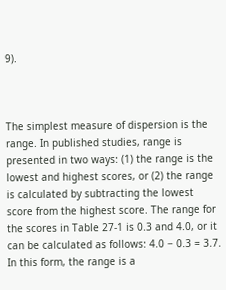9).



The simplest measure of dispersion is the range. In published studies, range is presented in two ways: (1) the range is the lowest and highest scores, or (2) the range is calculated by subtracting the lowest score from the highest score. The range for the scores in Table 27-1 is 0.3 and 4.0, or it can be calculated as follows: 4.0 − 0.3 = 3.7. In this form, the range is a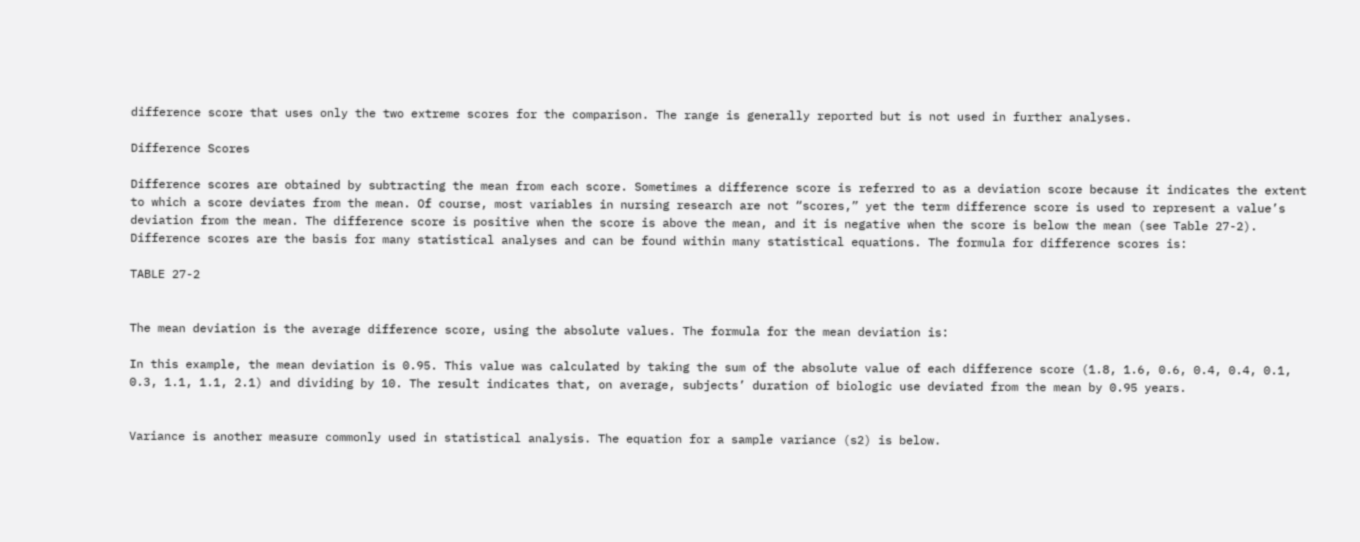difference score that uses only the two extreme scores for the comparison. The range is generally reported but is not used in further analyses.

Difference Scores

Difference scores are obtained by subtracting the mean from each score. Sometimes a difference score is referred to as a deviation score because it indicates the extent to which a score deviates from the mean. Of course, most variables in nursing research are not “scores,” yet the term difference score is used to represent a value’s deviation from the mean. The difference score is positive when the score is above the mean, and it is negative when the score is below the mean (see Table 27-2). Difference scores are the basis for many statistical analyses and can be found within many statistical equations. The formula for difference scores is:

TABLE 27-2


The mean deviation is the average difference score, using the absolute values. The formula for the mean deviation is:

In this example, the mean deviation is 0.95. This value was calculated by taking the sum of the absolute value of each difference score (1.8, 1.6, 0.6, 0.4, 0.4, 0.1, 0.3, 1.1, 1.1, 2.1) and dividing by 10. The result indicates that, on average, subjects’ duration of biologic use deviated from the mean by 0.95 years.


Variance is another measure commonly used in statistical analysis. The equation for a sample variance (s2) is below.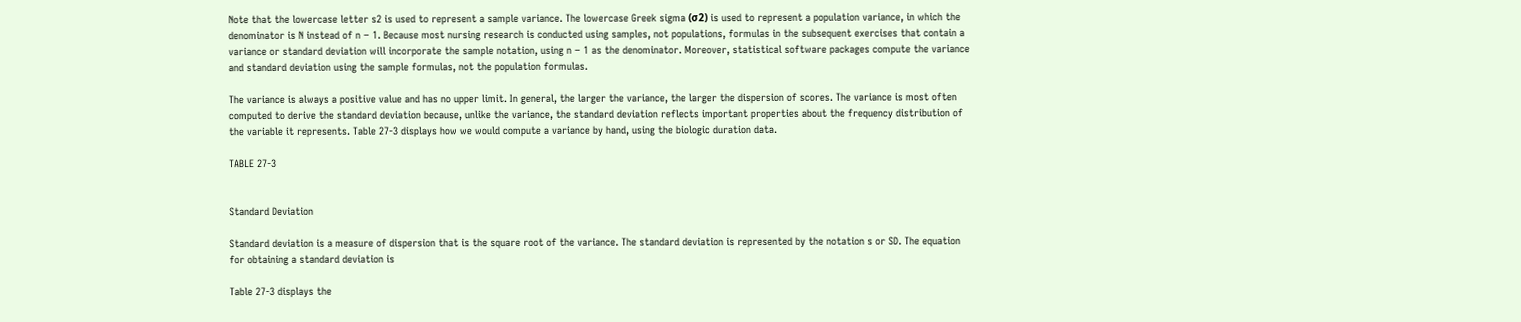Note that the lowercase letter s2 is used to represent a sample variance. The lowercase Greek sigma (σ2) is used to represent a population variance, in which the denominator is N instead of n − 1. Because most nursing research is conducted using samples, not populations, formulas in the subsequent exercises that contain a variance or standard deviation will incorporate the sample notation, using n − 1 as the denominator. Moreover, statistical software packages compute the variance and standard deviation using the sample formulas, not the population formulas.

The variance is always a positive value and has no upper limit. In general, the larger the variance, the larger the dispersion of scores. The variance is most often computed to derive the standard deviation because, unlike the variance, the standard deviation reflects important properties about the frequency distribution of the variable it represents. Table 27-3 displays how we would compute a variance by hand, using the biologic duration data.

TABLE 27-3


Standard Deviation

Standard deviation is a measure of dispersion that is the square root of the variance. The standard deviation is represented by the notation s or SD. The equation for obtaining a standard deviation is

Table 27-3 displays the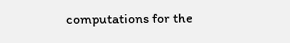computations for the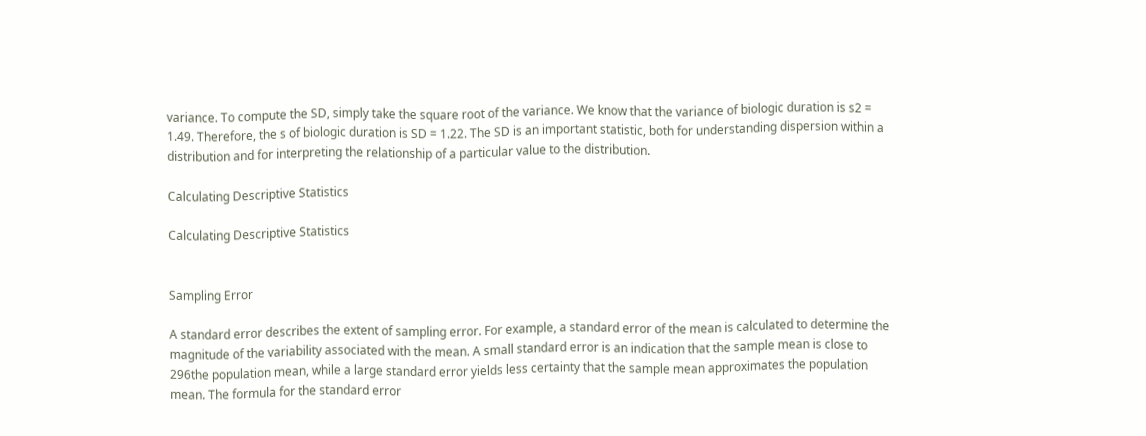variance. To compute the SD, simply take the square root of the variance. We know that the variance of biologic duration is s2 = 1.49. Therefore, the s of biologic duration is SD = 1.22. The SD is an important statistic, both for understanding dispersion within a distribution and for interpreting the relationship of a particular value to the distribution.

Calculating Descriptive Statistics

Calculating Descriptive Statistics


Sampling Error

A standard error describes the extent of sampling error. For example, a standard error of the mean is calculated to determine the magnitude of the variability associated with the mean. A small standard error is an indication that the sample mean is close to 296the population mean, while a large standard error yields less certainty that the sample mean approximates the population mean. The formula for the standard error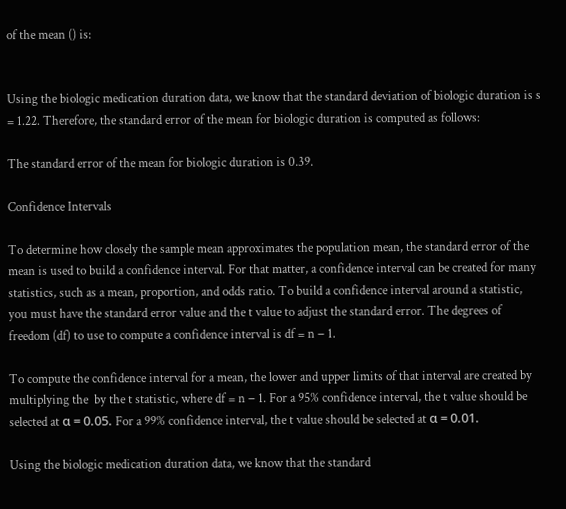of the mean () is:


Using the biologic medication duration data, we know that the standard deviation of biologic duration is s = 1.22. Therefore, the standard error of the mean for biologic duration is computed as follows:

The standard error of the mean for biologic duration is 0.39.

Confidence Intervals

To determine how closely the sample mean approximates the population mean, the standard error of the mean is used to build a confidence interval. For that matter, a confidence interval can be created for many statistics, such as a mean, proportion, and odds ratio. To build a confidence interval around a statistic, you must have the standard error value and the t value to adjust the standard error. The degrees of freedom (df) to use to compute a confidence interval is df = n − 1.

To compute the confidence interval for a mean, the lower and upper limits of that interval are created by multiplying the  by the t statistic, where df = n − 1. For a 95% confidence interval, the t value should be selected at α = 0.05. For a 99% confidence interval, the t value should be selected at α = 0.01.

Using the biologic medication duration data, we know that the standard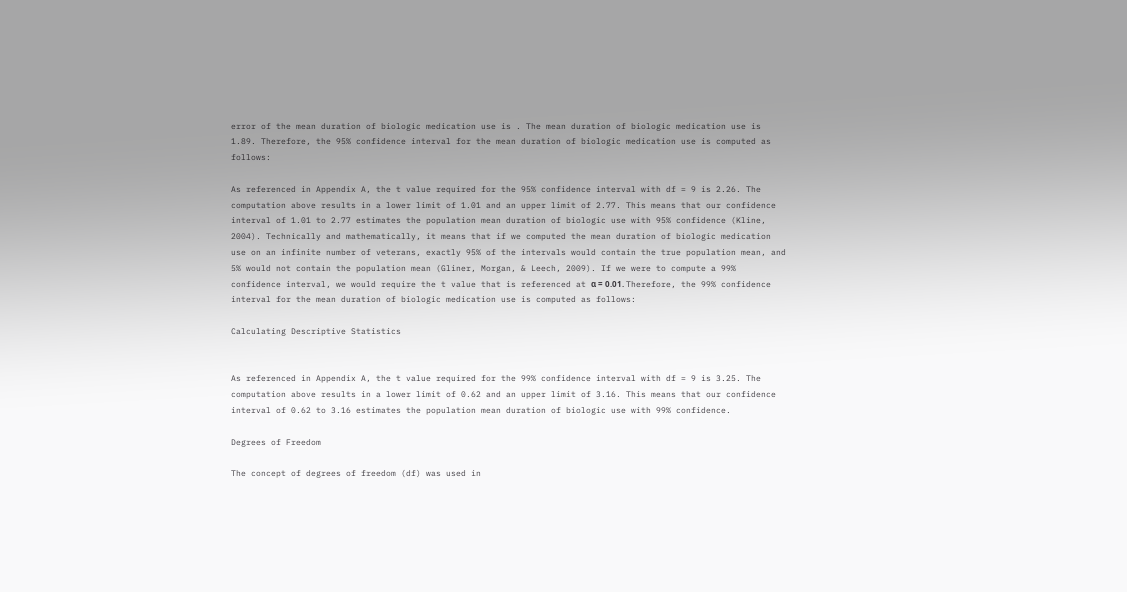error of the mean duration of biologic medication use is . The mean duration of biologic medication use is 1.89. Therefore, the 95% confidence interval for the mean duration of biologic medication use is computed as follows:

As referenced in Appendix A, the t value required for the 95% confidence interval with df = 9 is 2.26. The computation above results in a lower limit of 1.01 and an upper limit of 2.77. This means that our confidence interval of 1.01 to 2.77 estimates the population mean duration of biologic use with 95% confidence (Kline, 2004). Technically and mathematically, it means that if we computed the mean duration of biologic medication use on an infinite number of veterans, exactly 95% of the intervals would contain the true population mean, and 5% would not contain the population mean (Gliner, Morgan, & Leech, 2009). If we were to compute a 99% confidence interval, we would require the t value that is referenced at α = 0.01. Therefore, the 99% confidence interval for the mean duration of biologic medication use is computed as follows:

Calculating Descriptive Statistics


As referenced in Appendix A, the t value required for the 99% confidence interval with df = 9 is 3.25. The computation above results in a lower limit of 0.62 and an upper limit of 3.16. This means that our confidence interval of 0.62 to 3.16 estimates the population mean duration of biologic use with 99% confidence.

Degrees of Freedom

The concept of degrees of freedom (df) was used in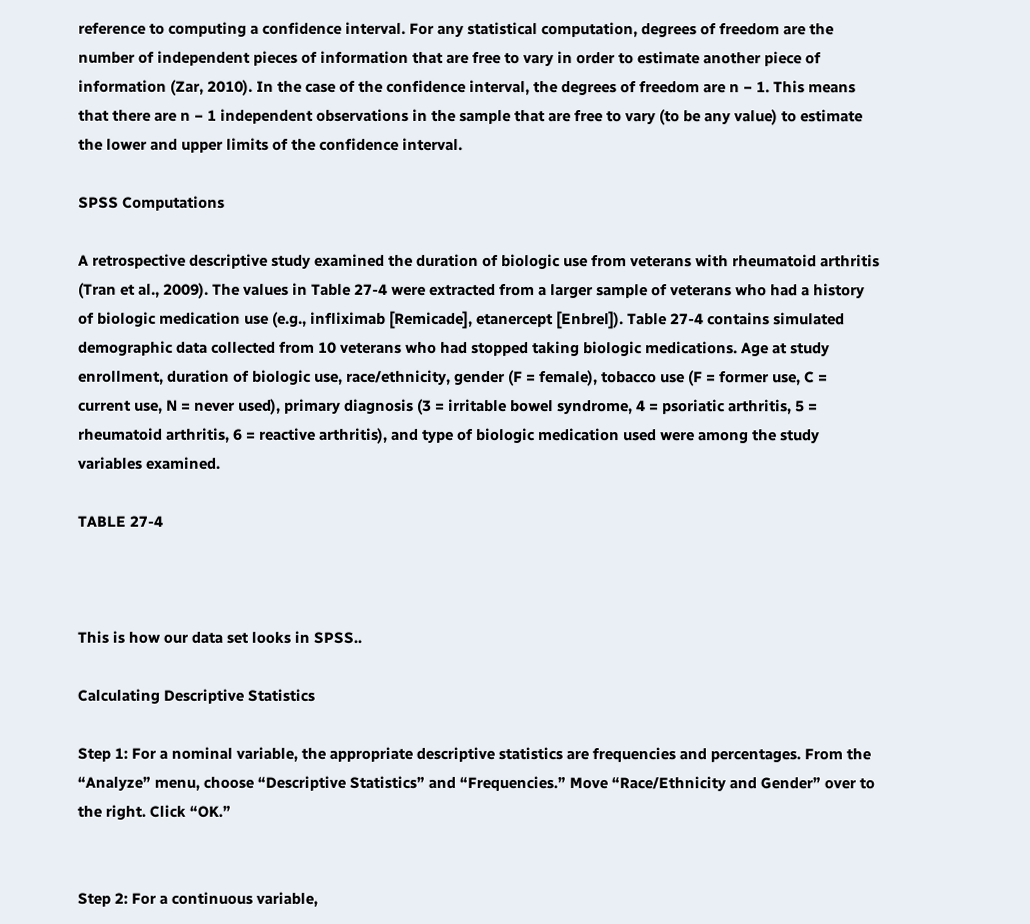reference to computing a confidence interval. For any statistical computation, degrees of freedom are the number of independent pieces of information that are free to vary in order to estimate another piece of information (Zar, 2010). In the case of the confidence interval, the degrees of freedom are n − 1. This means that there are n − 1 independent observations in the sample that are free to vary (to be any value) to estimate the lower and upper limits of the confidence interval.

SPSS Computations

A retrospective descriptive study examined the duration of biologic use from veterans with rheumatoid arthritis (Tran et al., 2009). The values in Table 27-4 were extracted from a larger sample of veterans who had a history of biologic medication use (e.g., infliximab [Remicade], etanercept [Enbrel]). Table 27-4 contains simulated demographic data collected from 10 veterans who had stopped taking biologic medications. Age at study enrollment, duration of biologic use, race/ethnicity, gender (F = female), tobacco use (F = former use, C = current use, N = never used), primary diagnosis (3 = irritable bowel syndrome, 4 = psoriatic arthritis, 5 = rheumatoid arthritis, 6 = reactive arthritis), and type of biologic medication used were among the study variables examined.

TABLE 27-4



This is how our data set looks in SPSS..

Calculating Descriptive Statistics

Step 1: For a nominal variable, the appropriate descriptive statistics are frequencies and percentages. From the “Analyze” menu, choose “Descriptive Statistics” and “Frequencies.” Move “Race/Ethnicity and Gender” over to the right. Click “OK.”


Step 2: For a continuous variable,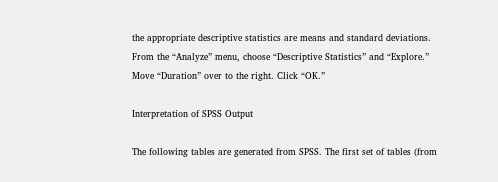the appropriate descriptive statistics are means and standard deviations. From the “Analyze” menu, choose “Descriptive Statistics” and “Explore.” Move “Duration” over to the right. Click “OK.”

Interpretation of SPSS Output

The following tables are generated from SPSS. The first set of tables (from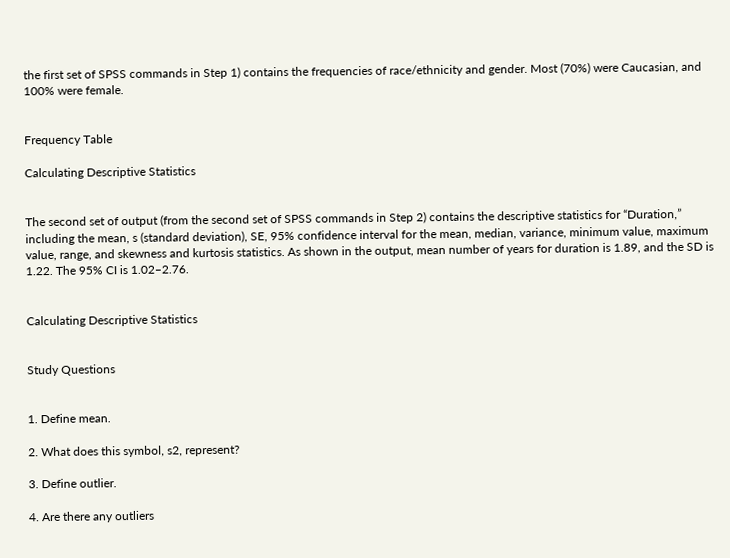the first set of SPSS commands in Step 1) contains the frequencies of race/ethnicity and gender. Most (70%) were Caucasian, and 100% were female.


Frequency Table

Calculating Descriptive Statistics


The second set of output (from the second set of SPSS commands in Step 2) contains the descriptive statistics for “Duration,” including the mean, s (standard deviation), SE, 95% confidence interval for the mean, median, variance, minimum value, maximum value, range, and skewness and kurtosis statistics. As shown in the output, mean number of years for duration is 1.89, and the SD is 1.22. The 95% CI is 1.02–2.76.


Calculating Descriptive Statistics


Study Questions


1. Define mean.

2. What does this symbol, s2, represent?

3. Define outlier.

4. Are there any outliers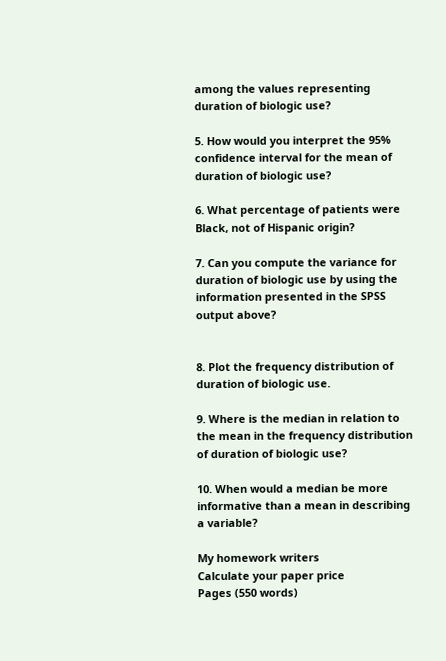among the values representing duration of biologic use?

5. How would you interpret the 95% confidence interval for the mean of duration of biologic use?

6. What percentage of patients were Black, not of Hispanic origin?

7. Can you compute the variance for duration of biologic use by using the information presented in the SPSS output above?


8. Plot the frequency distribution of duration of biologic use.

9. Where is the median in relation to the mean in the frequency distribution of duration of biologic use?

10. When would a median be more informative than a mean in describing a variable?

My homework writers
Calculate your paper price
Pages (550 words)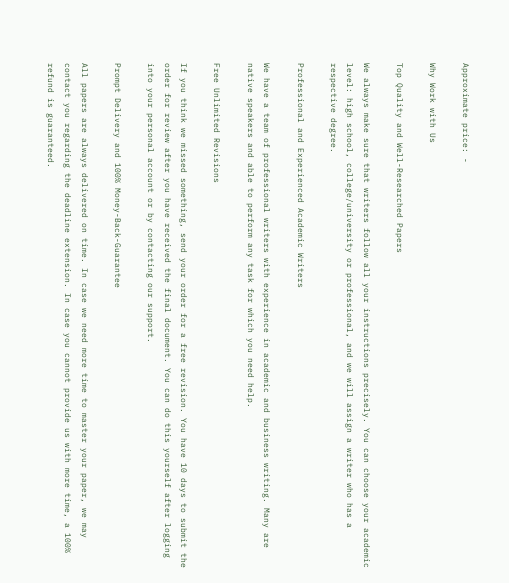Approximate price: -

Why Work with Us

Top Quality and Well-Researched Papers

We always make sure that writers follow all your instructions precisely. You can choose your academic level: high school, college/university or professional, and we will assign a writer who has a respective degree.

Professional and Experienced Academic Writers

We have a team of professional writers with experience in academic and business writing. Many are native speakers and able to perform any task for which you need help.

Free Unlimited Revisions

If you think we missed something, send your order for a free revision. You have 10 days to submit the order for review after you have received the final document. You can do this yourself after logging into your personal account or by contacting our support.

Prompt Delivery and 100% Money-Back-Guarantee

All papers are always delivered on time. In case we need more time to master your paper, we may contact you regarding the deadline extension. In case you cannot provide us with more time, a 100% refund is guaranteed.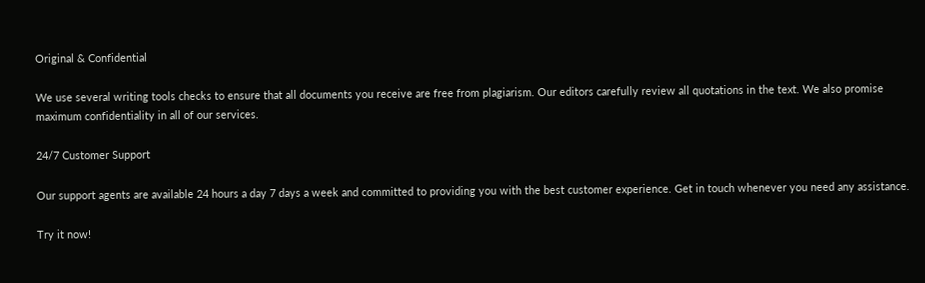Original & Confidential

We use several writing tools checks to ensure that all documents you receive are free from plagiarism. Our editors carefully review all quotations in the text. We also promise maximum confidentiality in all of our services.

24/7 Customer Support

Our support agents are available 24 hours a day 7 days a week and committed to providing you with the best customer experience. Get in touch whenever you need any assistance.

Try it now!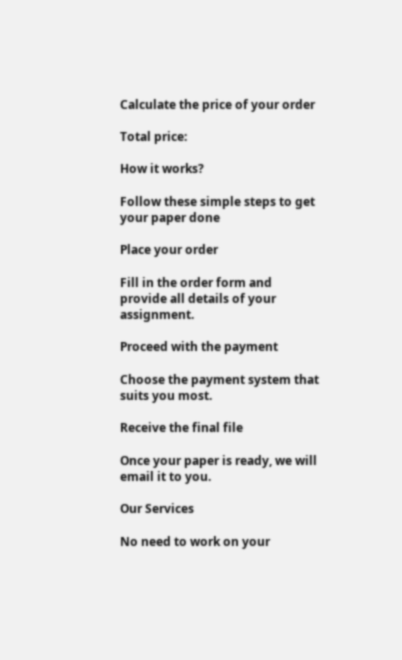Calculate the price of your order

Total price:

How it works?

Follow these simple steps to get your paper done

Place your order

Fill in the order form and provide all details of your assignment.

Proceed with the payment

Choose the payment system that suits you most.

Receive the final file

Once your paper is ready, we will email it to you.

Our Services

No need to work on your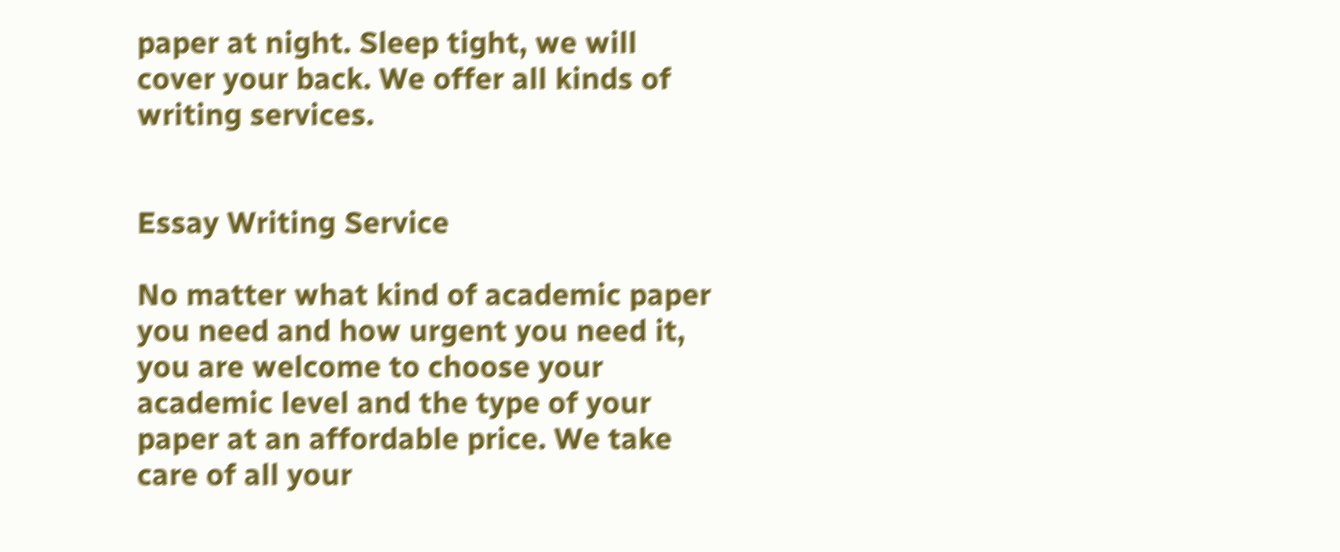paper at night. Sleep tight, we will cover your back. We offer all kinds of writing services.


Essay Writing Service

No matter what kind of academic paper you need and how urgent you need it, you are welcome to choose your academic level and the type of your paper at an affordable price. We take care of all your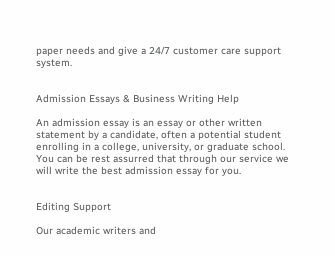paper needs and give a 24/7 customer care support system.


Admission Essays & Business Writing Help

An admission essay is an essay or other written statement by a candidate, often a potential student enrolling in a college, university, or graduate school. You can be rest assurred that through our service we will write the best admission essay for you.


Editing Support

Our academic writers and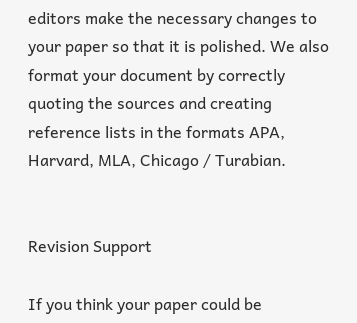editors make the necessary changes to your paper so that it is polished. We also format your document by correctly quoting the sources and creating reference lists in the formats APA, Harvard, MLA, Chicago / Turabian.


Revision Support

If you think your paper could be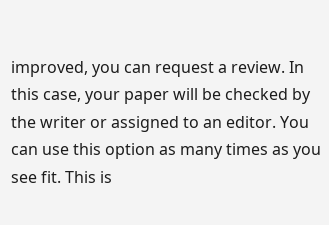improved, you can request a review. In this case, your paper will be checked by the writer or assigned to an editor. You can use this option as many times as you see fit. This is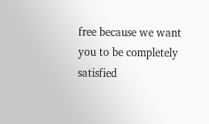free because we want you to be completely satisfied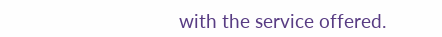with the service offered.